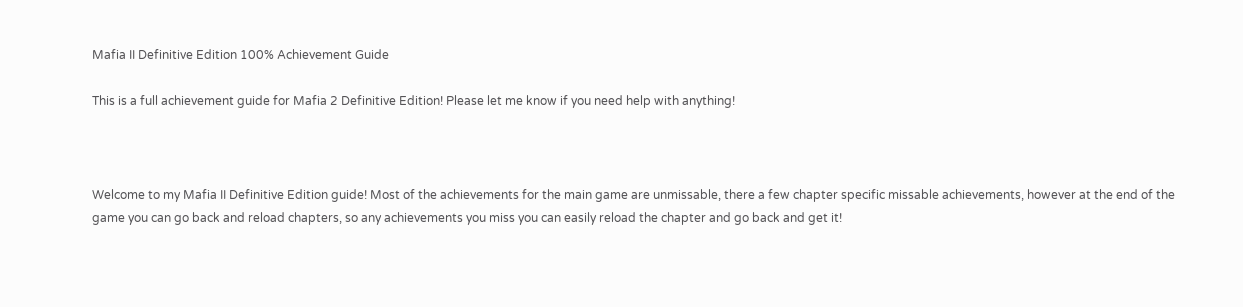Mafia II Definitive Edition 100% Achievement Guide

This is a full achievement guide for Mafia 2 Definitive Edition! Please let me know if you need help with anything!



Welcome to my Mafia II Definitive Edition guide! Most of the achievements for the main game are unmissable, there a few chapter specific missable achievements, however at the end of the game you can go back and reload chapters, so any achievements you miss you can easily reload the chapter and go back and get it!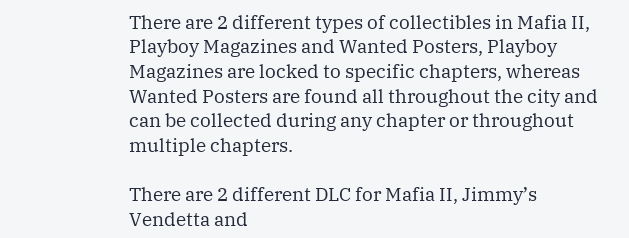There are 2 different types of collectibles in Mafia II, Playboy Magazines and Wanted Posters, Playboy Magazines are locked to specific chapters, whereas Wanted Posters are found all throughout the city and can be collected during any chapter or throughout multiple chapters.

There are 2 different DLC for Mafia II, Jimmy’s Vendetta and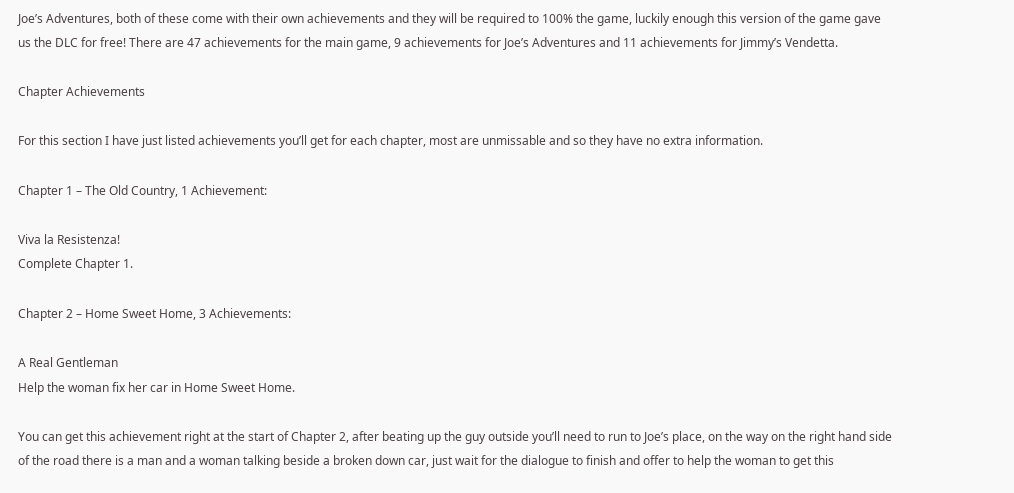Joe’s Adventures, both of these come with their own achievements and they will be required to 100% the game, luckily enough this version of the game gave us the DLC for free! There are 47 achievements for the main game, 9 achievements for Joe’s Adventures and 11 achievements for Jimmy’s Vendetta.

Chapter Achievements

For this section I have just listed achievements you’ll get for each chapter, most are unmissable and so they have no extra information.

Chapter 1 – The Old Country, 1 Achievement:

Viva la Resistenza!
Complete Chapter 1.

Chapter 2 – Home Sweet Home, 3 Achievements:

A Real Gentleman
Help the woman fix her car in Home Sweet Home.

You can get this achievement right at the start of Chapter 2, after beating up the guy outside you’ll need to run to Joe’s place, on the way on the right hand side of the road there is a man and a woman talking beside a broken down car, just wait for the dialogue to finish and offer to help the woman to get this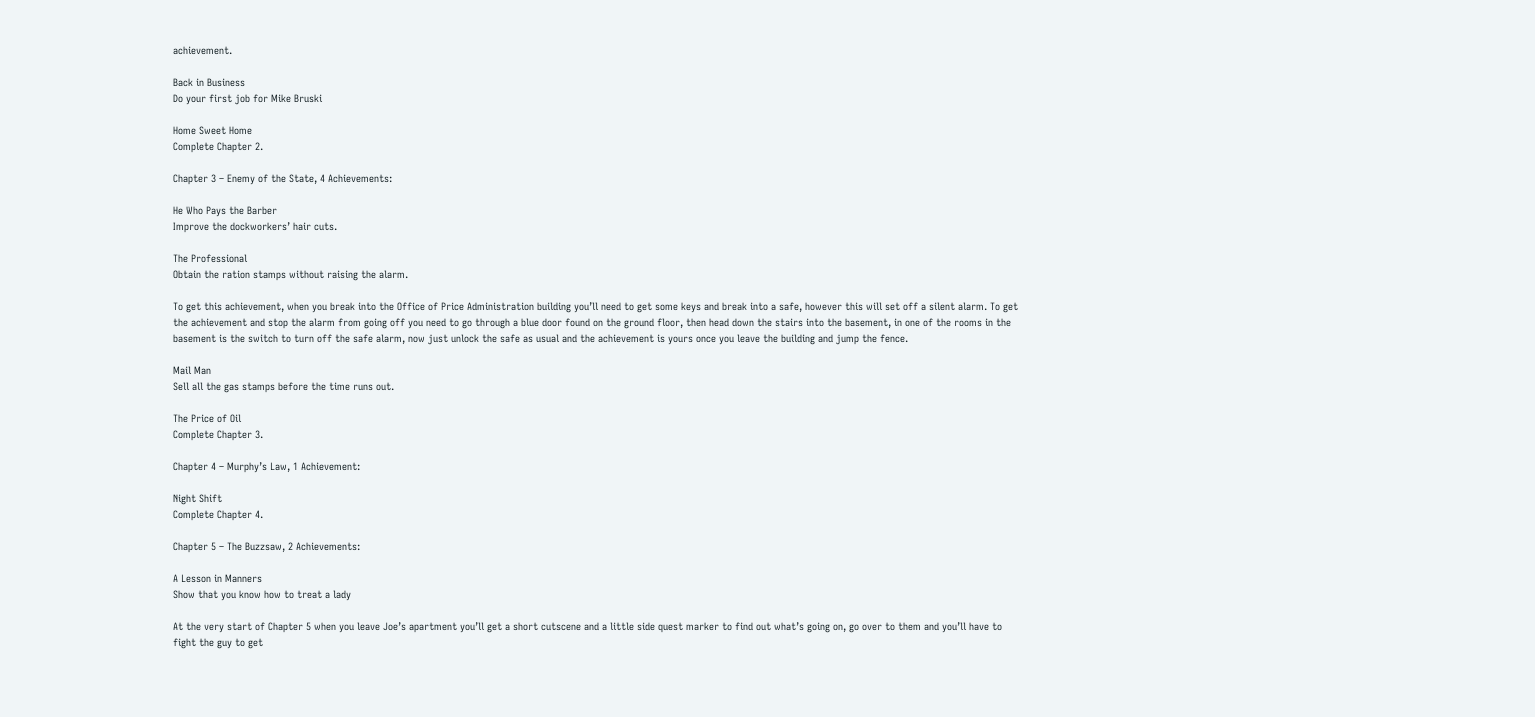achievement.

Back in Business
Do your first job for Mike Bruski

Home Sweet Home
Complete Chapter 2.

Chapter 3 – Enemy of the State, 4 Achievements:

He Who Pays the Barber
Improve the dockworkers’ hair cuts.

The Professional
Obtain the ration stamps without raising the alarm.

To get this achievement, when you break into the Office of Price Administration building you’ll need to get some keys and break into a safe, however this will set off a silent alarm. To get the achievement and stop the alarm from going off you need to go through a blue door found on the ground floor, then head down the stairs into the basement, in one of the rooms in the basement is the switch to turn off the safe alarm, now just unlock the safe as usual and the achievement is yours once you leave the building and jump the fence.

Mail Man
Sell all the gas stamps before the time runs out.

The Price of Oil
Complete Chapter 3.

Chapter 4 – Murphy’s Law, 1 Achievement:

Night Shift
Complete Chapter 4.

Chapter 5 – The Buzzsaw, 2 Achievements:

A Lesson in Manners
Show that you know how to treat a lady

At the very start of Chapter 5 when you leave Joe’s apartment you’ll get a short cutscene and a little side quest marker to find out what’s going on, go over to them and you’ll have to fight the guy to get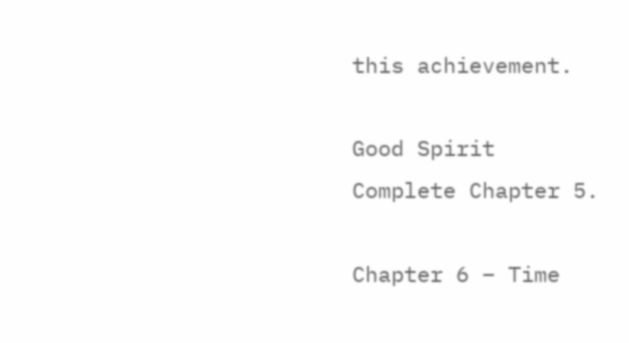this achievement.

Good Spirit
Complete Chapter 5.

Chapter 6 – Time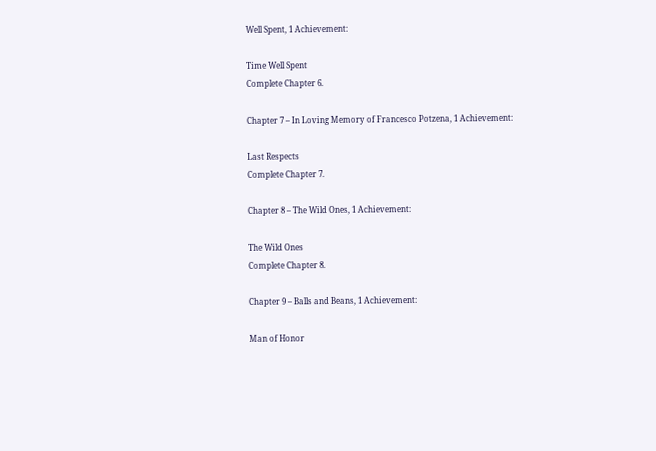Well Spent, 1 Achievement:

Time Well Spent
Complete Chapter 6.

Chapter 7 – In Loving Memory of Francesco Potzena, 1 Achievement:

Last Respects
Complete Chapter 7.

Chapter 8 – The Wild Ones, 1 Achievement:

The Wild Ones
Complete Chapter 8.

Chapter 9 – Balls and Beans, 1 Achievement:

Man of Honor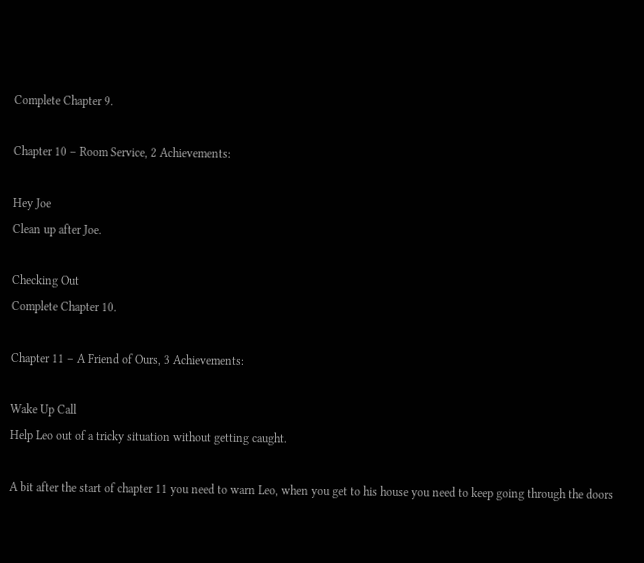Complete Chapter 9.

Chapter 10 – Room Service, 2 Achievements:

Hey Joe
Clean up after Joe.

Checking Out
Complete Chapter 10.

Chapter 11 – A Friend of Ours, 3 Achievements:

Wake Up Call
Help Leo out of a tricky situation without getting caught.

A bit after the start of chapter 11 you need to warn Leo, when you get to his house you need to keep going through the doors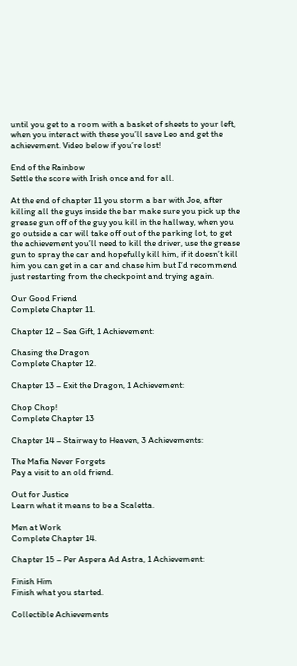until you get to a room with a basket of sheets to your left, when you interact with these you’ll save Leo and get the achievement. Video below if you’re lost!

End of the Rainbow
Settle the score with Irish once and for all.

At the end of chapter 11 you storm a bar with Joe, after killing all the guys inside the bar make sure you pick up the grease gun off of the guy you kill in the hallway, when you go outside a car will take off out of the parking lot, to get the achievement you’ll need to kill the driver, use the grease gun to spray the car and hopefully kill him, if it doesn’t kill him you can get in a car and chase him but I’d recommend just restarting from the checkpoint and trying again.

Our Good Friend
Complete Chapter 11.

Chapter 12 – Sea Gift, 1 Achievement:

Chasing the Dragon
Complete Chapter 12.

Chapter 13 – Exit the Dragon, 1 Achievement:

Chop Chop!
Complete Chapter 13

Chapter 14 – Stairway to Heaven, 3 Achievements:

The Mafia Never Forgets
Pay a visit to an old friend.

Out for Justice
Learn what it means to be a Scaletta.

Men at Work
Complete Chapter 14.

Chapter 15 – Per Aspera Ad Astra, 1 Achievement:

Finish Him
Finish what you started.

Collectible Achievements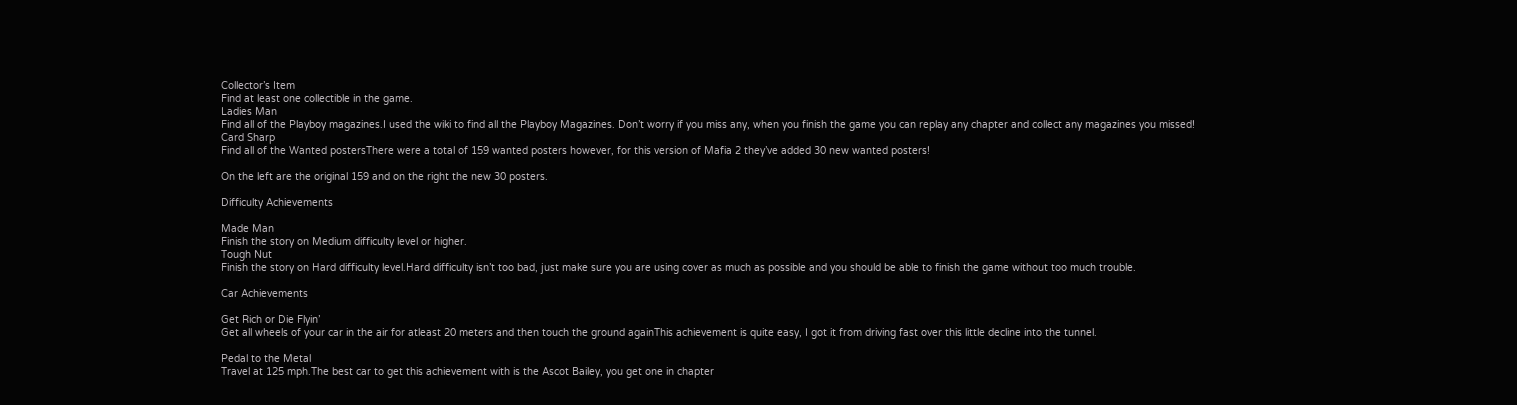Collector’s Item
Find at least one collectible in the game.
Ladies Man
Find all of the Playboy magazines.I used the wiki to find all the Playboy Magazines. Don’t worry if you miss any, when you finish the game you can replay any chapter and collect any magazines you missed!
Card Sharp
Find all of the Wanted postersThere were a total of 159 wanted posters however, for this version of Mafia 2 they’ve added 30 new wanted posters!

On the left are the original 159 and on the right the new 30 posters.

Difficulty Achievements

Made Man
Finish the story on Medium difficulty level or higher.
Tough Nut
Finish the story on Hard difficulty level.Hard difficulty isn’t too bad, just make sure you are using cover as much as possible and you should be able to finish the game without too much trouble.

Car Achievements

Get Rich or Die Flyin’
Get all wheels of your car in the air for atleast 20 meters and then touch the ground againThis achievement is quite easy, I got it from driving fast over this little decline into the tunnel.

Pedal to the Metal
Travel at 125 mph.The best car to get this achievement with is the Ascot Bailey, you get one in chapter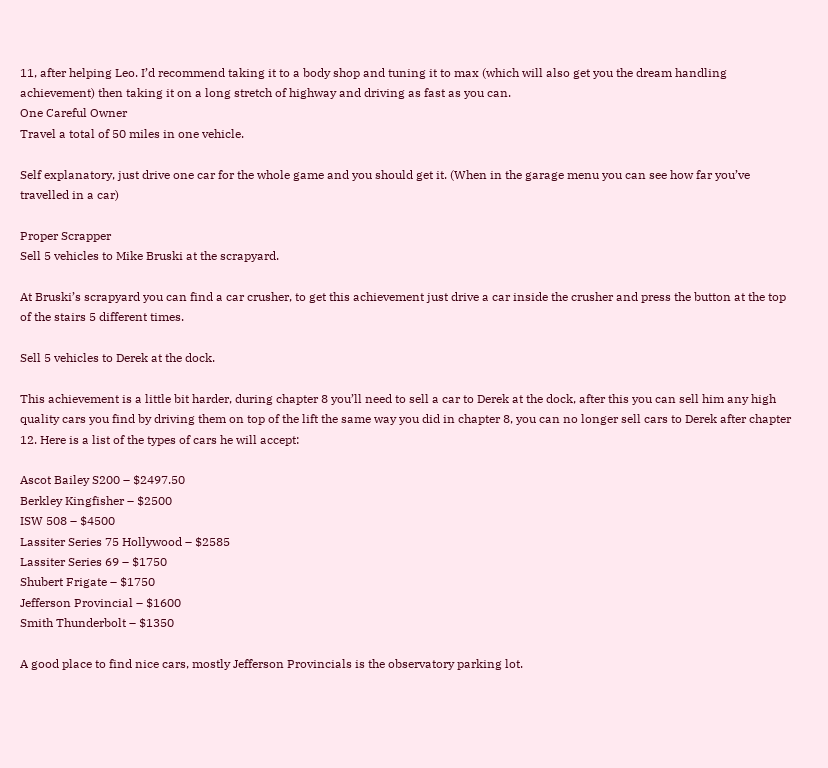11, after helping Leo. I’d recommend taking it to a body shop and tuning it to max (which will also get you the dream handling achievement) then taking it on a long stretch of highway and driving as fast as you can.
One Careful Owner
Travel a total of 50 miles in one vehicle.

Self explanatory, just drive one car for the whole game and you should get it. (When in the garage menu you can see how far you’ve travelled in a car)

Proper Scrapper
Sell 5 vehicles to Mike Bruski at the scrapyard.

At Bruski’s scrapyard you can find a car crusher, to get this achievement just drive a car inside the crusher and press the button at the top of the stairs 5 different times.

Sell 5 vehicles to Derek at the dock.

This achievement is a little bit harder, during chapter 8 you’ll need to sell a car to Derek at the dock, after this you can sell him any high quality cars you find by driving them on top of the lift the same way you did in chapter 8, you can no longer sell cars to Derek after chapter 12. Here is a list of the types of cars he will accept:

Ascot Bailey S200 – $2497.50
Berkley Kingfisher – $2500
ISW 508 – $4500
Lassiter Series 75 Hollywood – $2585
Lassiter Series 69 – $1750
Shubert Frigate – $1750
Jefferson Provincial – $1600
Smith Thunderbolt – $1350

A good place to find nice cars, mostly Jefferson Provincials is the observatory parking lot.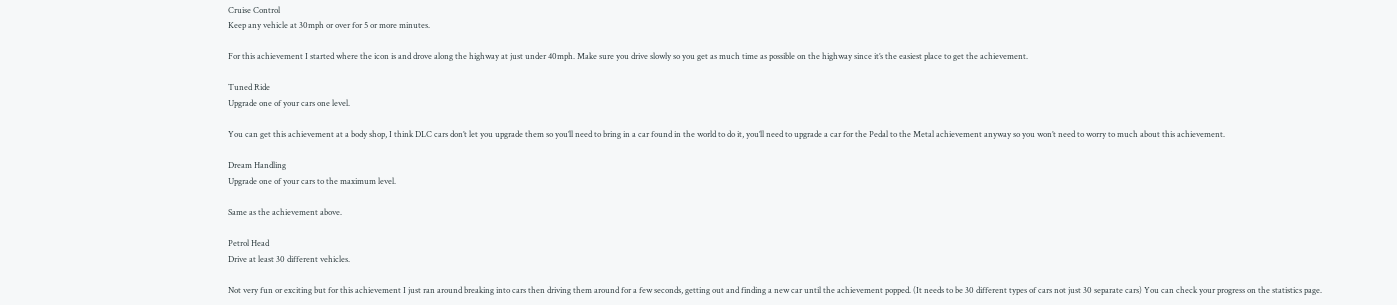Cruise Control
Keep any vehicle at 30mph or over for 5 or more minutes.

For this achievement I started where the icon is and drove along the highway at just under 40mph. Make sure you drive slowly so you get as much time as possible on the highway since it’s the easiest place to get the achievement.

Tuned Ride
Upgrade one of your cars one level.

You can get this achievement at a body shop, I think DLC cars don’t let you upgrade them so you’ll need to bring in a car found in the world to do it, you’ll need to upgrade a car for the Pedal to the Metal achievement anyway so you won’t need to worry to much about this achievement.

Dream Handling
Upgrade one of your cars to the maximum level.

Same as the achievement above.

Petrol Head
Drive at least 30 different vehicles.

Not very fun or exciting but for this achievement I just ran around breaking into cars then driving them around for a few seconds, getting out and finding a new car until the achievement popped. (It needs to be 30 different types of cars not just 30 separate cars) You can check your progress on the statistics page.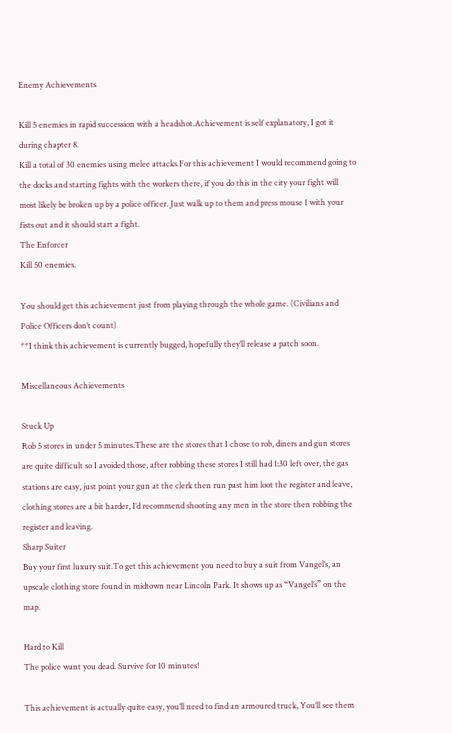Enemy Achievements

Kill 5 enemies in rapid succession with a headshot.Achievement is self explanatory, I got it during chapter 8.
Kill a total of 30 enemies using melee attacks.For this achievement I would recommend going to the docks and starting fights with the workers there, if you do this in the city your fight will most likely be broken up by a police officer. Just walk up to them and press mouse 1 with your fists out and it should start a fight.
The Enforcer
Kill 50 enemies.

You should get this achievement just from playing through the whole game. (Civilians and Police Officers don’t count)
**I think this achievement is currently bugged, hopefully they’ll release a patch soon.

Miscellaneous Achievements

Stuck Up
Rob 5 stores in under 5 minutes.These are the stores that I chose to rob, diners and gun stores are quite difficult so I avoided those, after robbing these stores I still had 1:30 left over, the gas stations are easy, just point your gun at the clerk then run past him loot the register and leave, clothing stores are a bit harder, I’d recommend shooting any men in the store then robbing the register and leaving.
Sharp Suiter
Buy your first luxury suit.To get this achievement you need to buy a suit from Vangel’s, an upscale clothing store found in midtown near Lincoln Park. It shows up as “Vangel’s” on the map.

Hard to Kill
The police want you dead. Survive for 10 minutes!

This achievement is actually quite easy, you’ll need to find an armoured truck, You’ll see them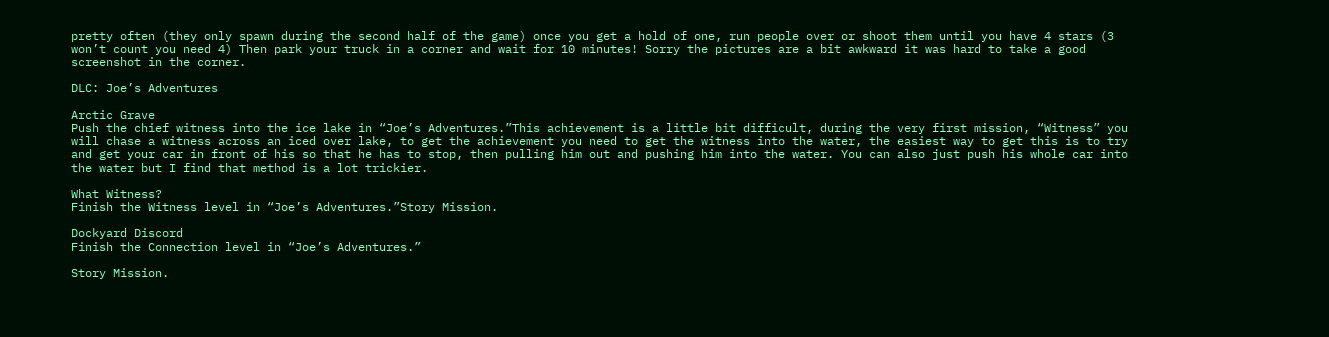pretty often (they only spawn during the second half of the game) once you get a hold of one, run people over or shoot them until you have 4 stars (3 won’t count you need 4) Then park your truck in a corner and wait for 10 minutes! Sorry the pictures are a bit awkward it was hard to take a good screenshot in the corner.

DLC: Joe’s Adventures

Arctic Grave
Push the chief witness into the ice lake in “Joe’s Adventures.”This achievement is a little bit difficult, during the very first mission, “Witness” you will chase a witness across an iced over lake, to get the achievement you need to get the witness into the water, the easiest way to get this is to try and get your car in front of his so that he has to stop, then pulling him out and pushing him into the water. You can also just push his whole car into the water but I find that method is a lot trickier.

What Witness?
Finish the Witness level in “Joe’s Adventures.”Story Mission.

Dockyard Discord
Finish the Connection level in “Joe’s Adventures.”

Story Mission.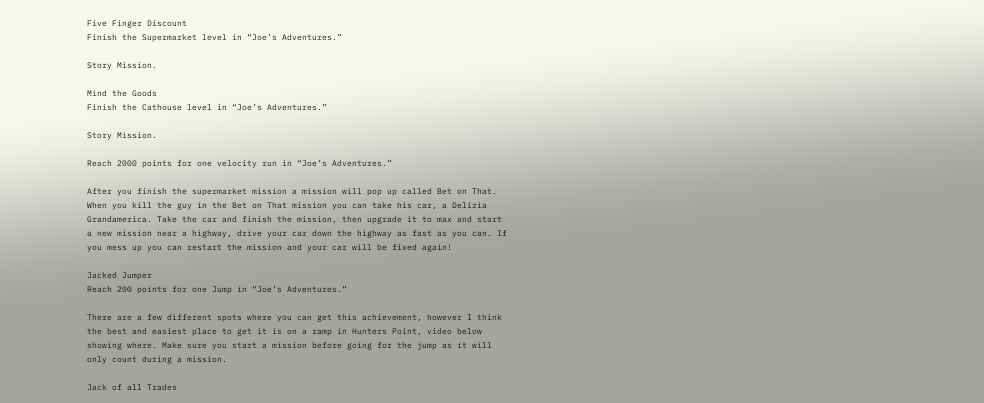Five Finger Discount
Finish the Supermarket level in “Joe’s Adventures.”

Story Mission.

Mind the Goods
Finish the Cathouse level in “Joe’s Adventures.”

Story Mission.

Reach 2000 points for one velocity run in “Joe’s Adventures.”

After you finish the supermarket mission a mission will pop up called Bet on That. When you kill the guy in the Bet on That mission you can take his car, a Delizia Grandamerica. Take the car and finish the mission, then upgrade it to max and start a new mission near a highway, drive your car down the highway as fast as you can. If you mess up you can restart the mission and your car will be fixed again!

Jacked Jumper
Reach 200 points for one Jump in “Joe’s Adventures.”

There are a few different spots where you can get this achievement, however I think the best and easiest place to get it is on a ramp in Hunters Point, video below showing where. Make sure you start a mission before going for the jump as it will only count during a mission.

Jack of all Trades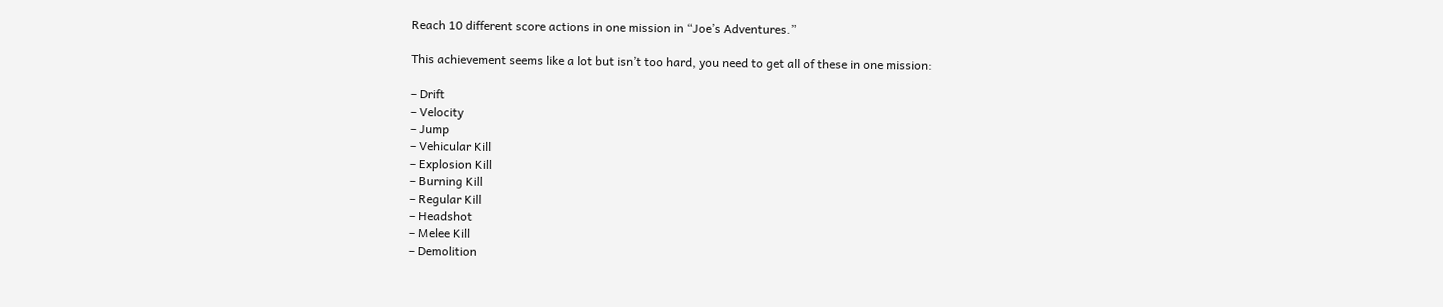Reach 10 different score actions in one mission in “Joe’s Adventures.”

This achievement seems like a lot but isn’t too hard, you need to get all of these in one mission:

– Drift
– Velocity
– Jump
– Vehicular Kill
– Explosion Kill
– Burning Kill
– Regular Kill
– Headshot
– Melee Kill
– Demolition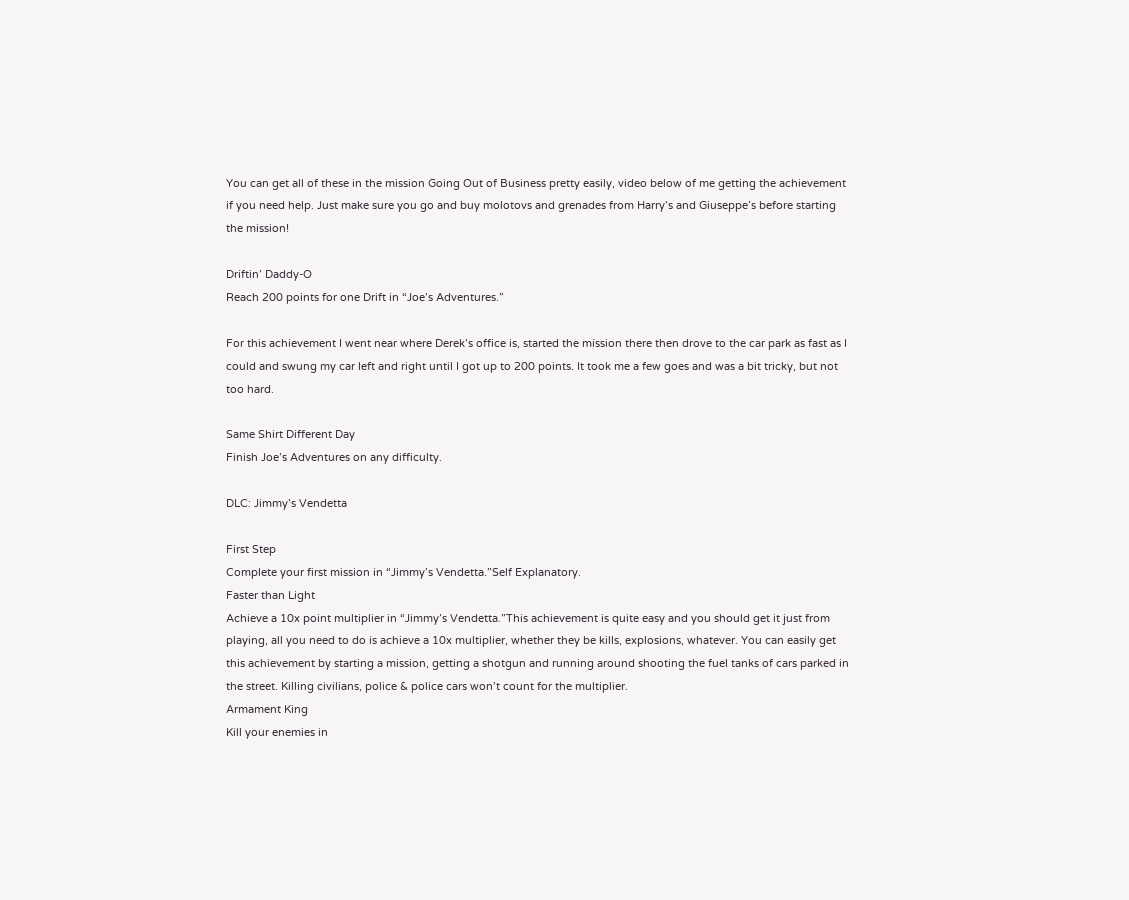You can get all of these in the mission Going Out of Business pretty easily, video below of me getting the achievement if you need help. Just make sure you go and buy molotovs and grenades from Harry’s and Giuseppe’s before starting the mission!

Driftin’ Daddy-O
Reach 200 points for one Drift in “Joe’s Adventures.”

For this achievement I went near where Derek’s office is, started the mission there then drove to the car park as fast as I could and swung my car left and right until I got up to 200 points. It took me a few goes and was a bit tricky, but not too hard.

Same Shirt Different Day
Finish Joe’s Adventures on any difficulty.

DLC: Jimmy’s Vendetta

First Step
Complete your first mission in “Jimmy’s Vendetta.”Self Explanatory.
Faster than Light
Achieve a 10x point multiplier in “Jimmy’s Vendetta.”This achievement is quite easy and you should get it just from playing, all you need to do is achieve a 10x multiplier, whether they be kills, explosions, whatever. You can easily get this achievement by starting a mission, getting a shotgun and running around shooting the fuel tanks of cars parked in the street. Killing civilians, police & police cars won’t count for the multiplier.
Armament King
Kill your enemies in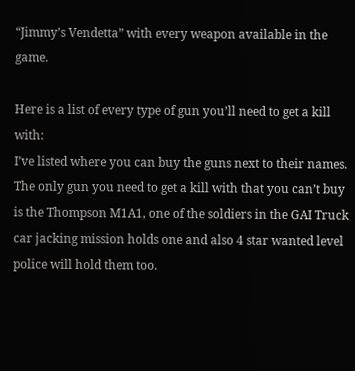“Jimmy’s Vendetta” with every weapon available in the game.

Here is a list of every type of gun you’ll need to get a kill with:
I’ve listed where you can buy the guns next to their names. The only gun you need to get a kill with that you can’t buy is the Thompson M1A1, one of the soldiers in the GAI Truck car jacking mission holds one and also 4 star wanted level police will hold them too.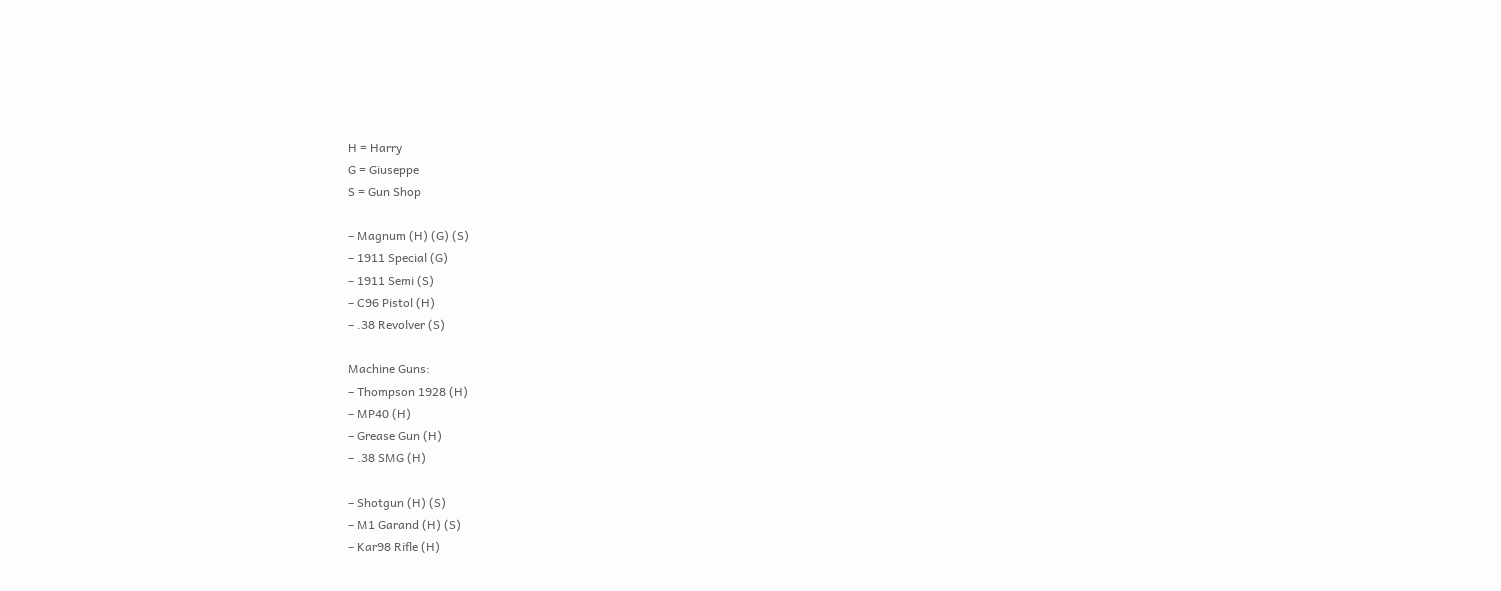H = Harry
G = Giuseppe
S = Gun Shop

– Magnum (H) (G) (S)
– 1911 Special (G)
– 1911 Semi (S)
– C96 Pistol (H)
– .38 Revolver (S)

Machine Guns:
– Thompson 1928 (H)
– MP40 (H)
– Grease Gun (H)
– .38 SMG (H)

– Shotgun (H) (S)
– M1 Garand (H) (S)
– Kar98 Rifle (H)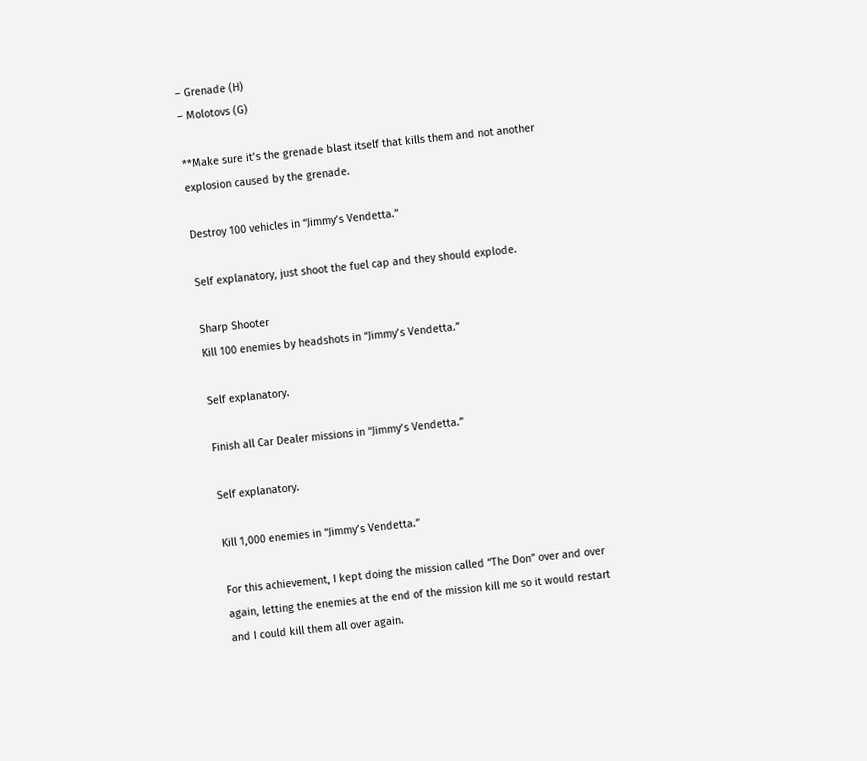– Grenade (H)
– Molotovs (G)

**Make sure it’s the grenade blast itself that kills them and not another explosion caused by the grenade.

Destroy 100 vehicles in “Jimmy’s Vendetta.”

Self explanatory, just shoot the fuel cap and they should explode.

Sharp Shooter
Kill 100 enemies by headshots in “Jimmy’s Vendetta.”

Self explanatory.

Finish all Car Dealer missions in “Jimmy’s Vendetta.”

Self explanatory.

Kill 1,000 enemies in “Jimmy’s Vendetta.”

For this achievement, I kept doing the mission called “The Don” over and over again, letting the enemies at the end of the mission kill me so it would restart and I could kill them all over again.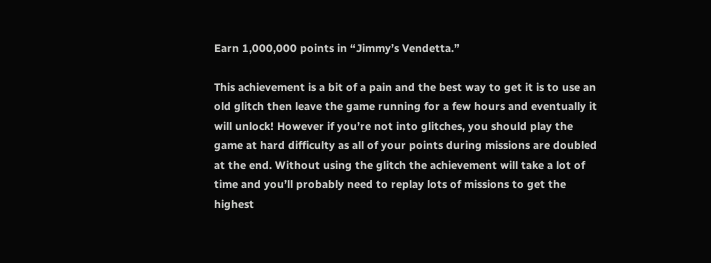Earn 1,000,000 points in “Jimmy’s Vendetta.”

This achievement is a bit of a pain and the best way to get it is to use an old glitch then leave the game running for a few hours and eventually it will unlock! However if you’re not into glitches, you should play the game at hard difficulty as all of your points during missions are doubled at the end. Without using the glitch the achievement will take a lot of time and you’ll probably need to replay lots of missions to get the highest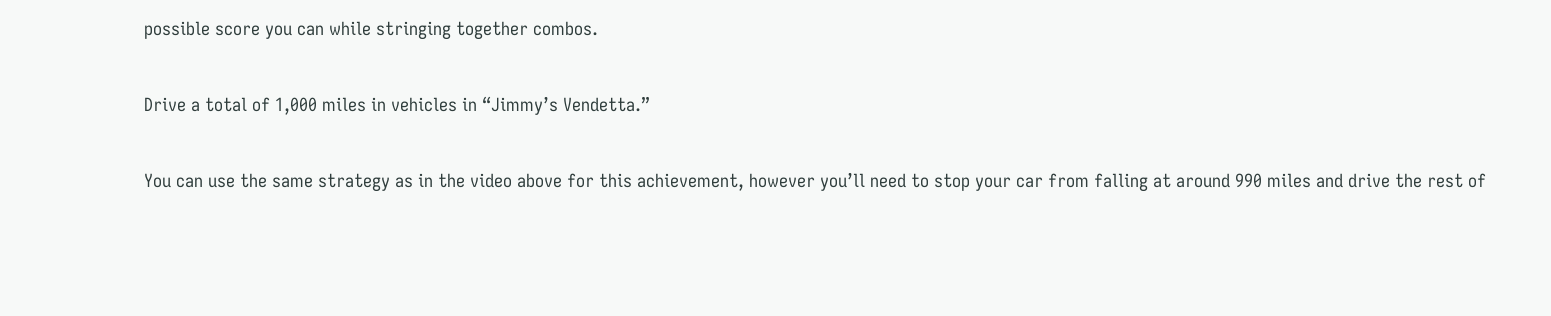possible score you can while stringing together combos.

Drive a total of 1,000 miles in vehicles in “Jimmy’s Vendetta.”

You can use the same strategy as in the video above for this achievement, however you’ll need to stop your car from falling at around 990 miles and drive the rest of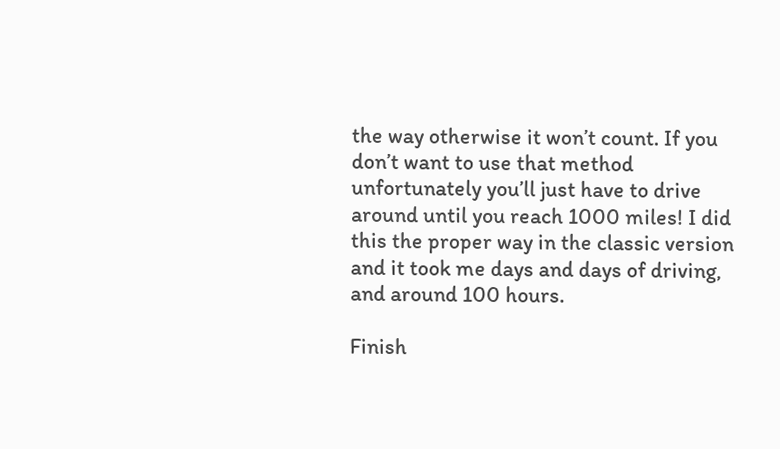the way otherwise it won’t count. If you don’t want to use that method unfortunately you’ll just have to drive around until you reach 1000 miles! I did this the proper way in the classic version and it took me days and days of driving, and around 100 hours.

Finish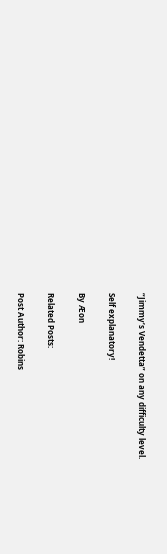“Jimmy’s Vendetta” on any difficulty level.

Self explanatory!

By Æon

Related Posts:

Post Author: Robins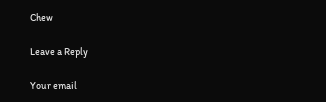Chew

Leave a Reply

Your email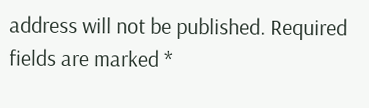address will not be published. Required fields are marked *